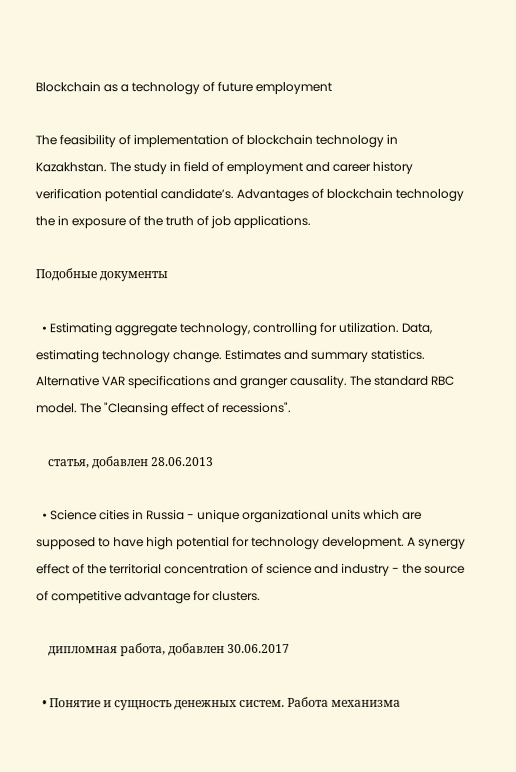Blockchain as a technology of future employment

The feasibility of implementation of blockchain technology in Kazakhstan. The study in field of employment and career history verification potential candidate’s. Advantages of blockchain technology the in exposure of the truth of job applications.

Подобные документы

  • Estimating aggregate technology, controlling for utilization. Data, estimating technology change. Estimates and summary statistics. Alternative VAR specifications and granger causality. The standard RBC model. The "Cleansing effect of recessions".

    статья, добавлен 28.06.2013

  • Science cities in Russia - unique organizational units which are supposed to have high potential for technology development. A synergy effect of the territorial concentration of science and industry - the source of competitive advantage for clusters.

    дипломная работа, добавлен 30.06.2017

  • Понятие и сущность денежных систем. Работа механизма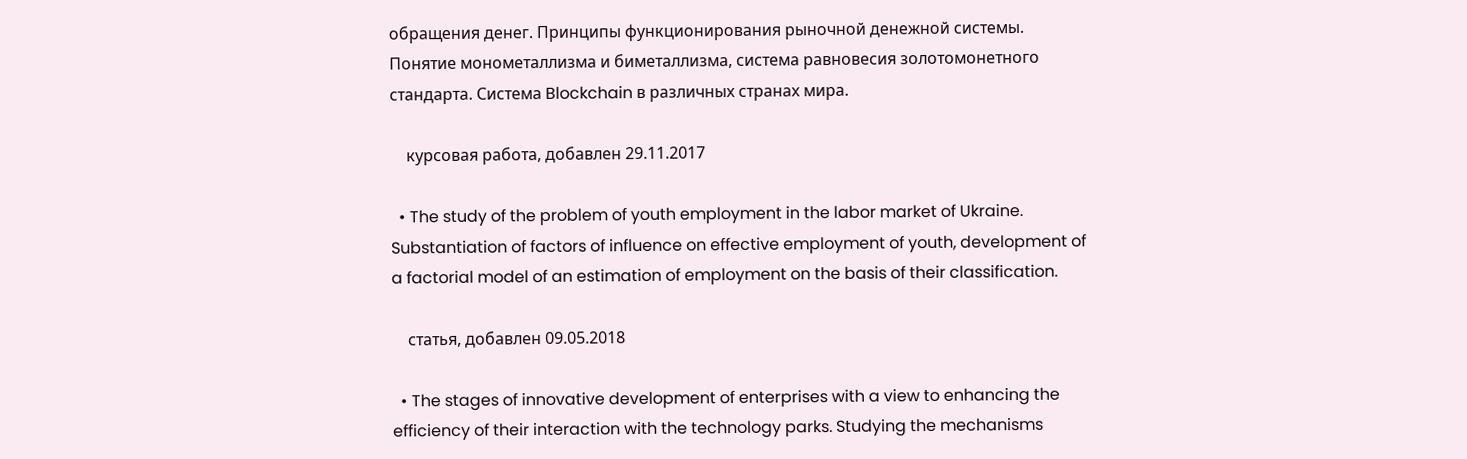обращения денег. Принципы функционирования рыночной денежной системы. Понятие монометаллизма и биметаллизма, система равновесия золотомонетного стандарта. Система Blockchain в различных странах мира.

    курсовая работа, добавлен 29.11.2017

  • The study of the problem of youth employment in the labor market of Ukraine. Substantiation of factors of influence on effective employment of youth, development of a factorial model of an estimation of employment on the basis of their classification.

    статья, добавлен 09.05.2018

  • The stages of innovative development of enterprises with a view to enhancing the efficiency of their interaction with the technology parks. Studying the mechanisms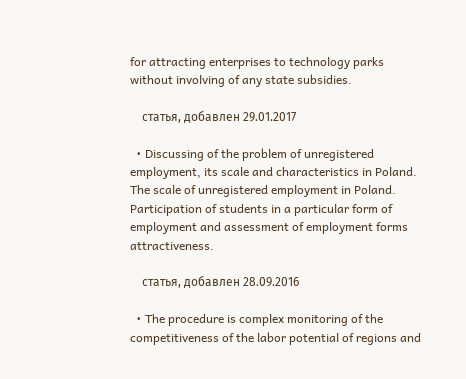for attracting enterprises to technology parks without involving of any state subsidies.

    статья, добавлен 29.01.2017

  • Discussing of the problem of unregistered employment, its scale and characteristics in Poland. The scale of unregistered employment in Poland. Participation of students in a particular form of employment and assessment of employment forms attractiveness.

    статья, добавлен 28.09.2016

  • The procedure is complex monitoring of the competitiveness of the labor potential of regions and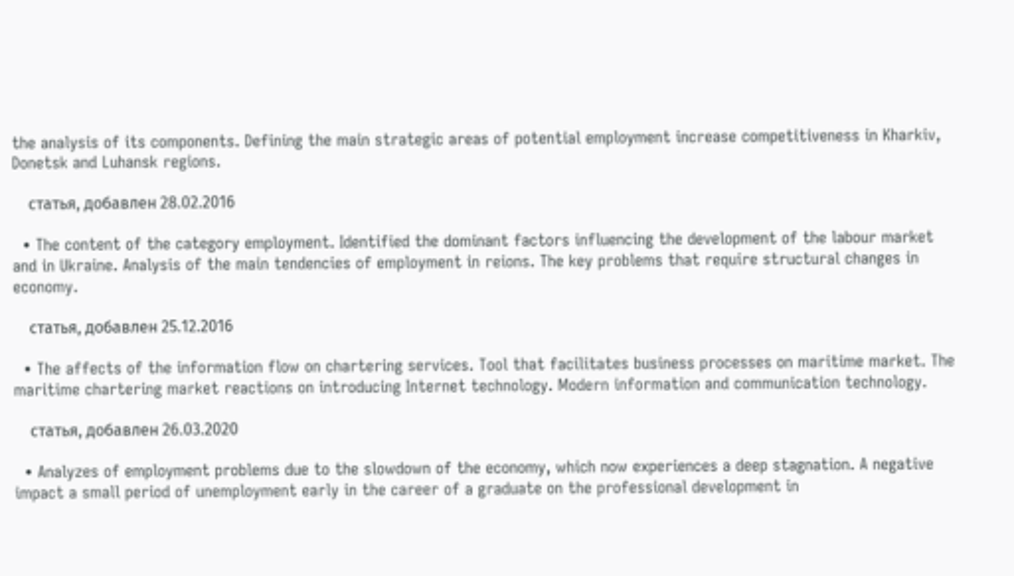the analysis of its components. Defining the main strategic areas of potential employment increase competitiveness in Kharkiv, Donetsk and Luhansk regions.

    статья, добавлен 28.02.2016

  • The content of the category employment. Identified the dominant factors influencing the development of the labour market and in Ukraine. Analysis of the main tendencies of employment in reions. The key problems that require structural changes in economy.

    статья, добавлен 25.12.2016

  • The affects of the information flow on chartering services. Tool that facilitates business processes on maritime market. The maritime chartering market reactions on introducing Internet technology. Modern information and communication technology.

    статья, добавлен 26.03.2020

  • Analyzes of employment problems due to the slowdown of the economy, which now experiences a deep stagnation. A negative impact a small period of unemployment early in the career of a graduate on the professional development in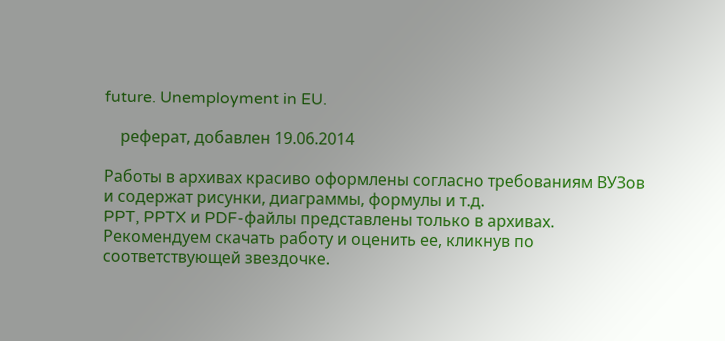future. Unemployment in EU.

    реферат, добавлен 19.06.2014

Работы в архивах красиво оформлены согласно требованиям ВУЗов и содержат рисунки, диаграммы, формулы и т.д.
PPT, PPTX и PDF-файлы представлены только в архивах.
Рекомендуем скачать работу и оценить ее, кликнув по соответствующей звездочке.